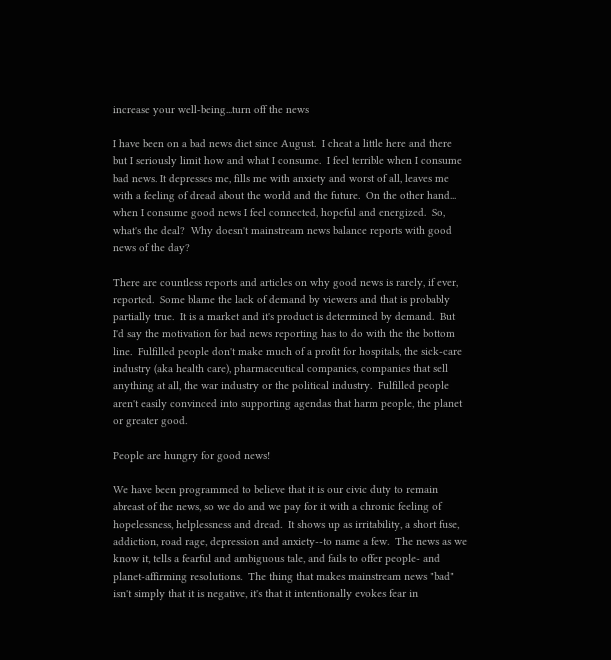increase your well-being...turn off the news

I have been on a bad news diet since August.  I cheat a little here and there but I seriously limit how and what I consume.  I feel terrible when I consume bad news. It depresses me, fills me with anxiety and worst of all, leaves me with a feeling of dread about the world and the future.  On the other hand... when I consume good news I feel connected, hopeful and energized.  So, what's the deal?  Why doesn't mainstream news balance reports with good news of the day?

There are countless reports and articles on why good news is rarely, if ever, reported.  Some blame the lack of demand by viewers and that is probably partially true.  It is a market and it's product is determined by demand.  But I'd say the motivation for bad news reporting has to do with the the bottom line.  Fulfilled people don't make much of a profit for hospitals, the sick-care industry (aka health care), pharmaceutical companies, companies that sell anything at all, the war industry or the political industry.  Fulfilled people aren't easily convinced into supporting agendas that harm people, the planet or greater good.

People are hungry for good news!

We have been programmed to believe that it is our civic duty to remain abreast of the news, so we do and we pay for it with a chronic feeling of hopelessness, helplessness and dread.  It shows up as irritability, a short fuse, addiction, road rage, depression and anxiety--to name a few.  The news as we know it, tells a fearful and ambiguous tale, and fails to offer people- and planet-affirming resolutions.  The thing that makes mainstream news "bad" isn't simply that it is negative, it's that it intentionally evokes fear in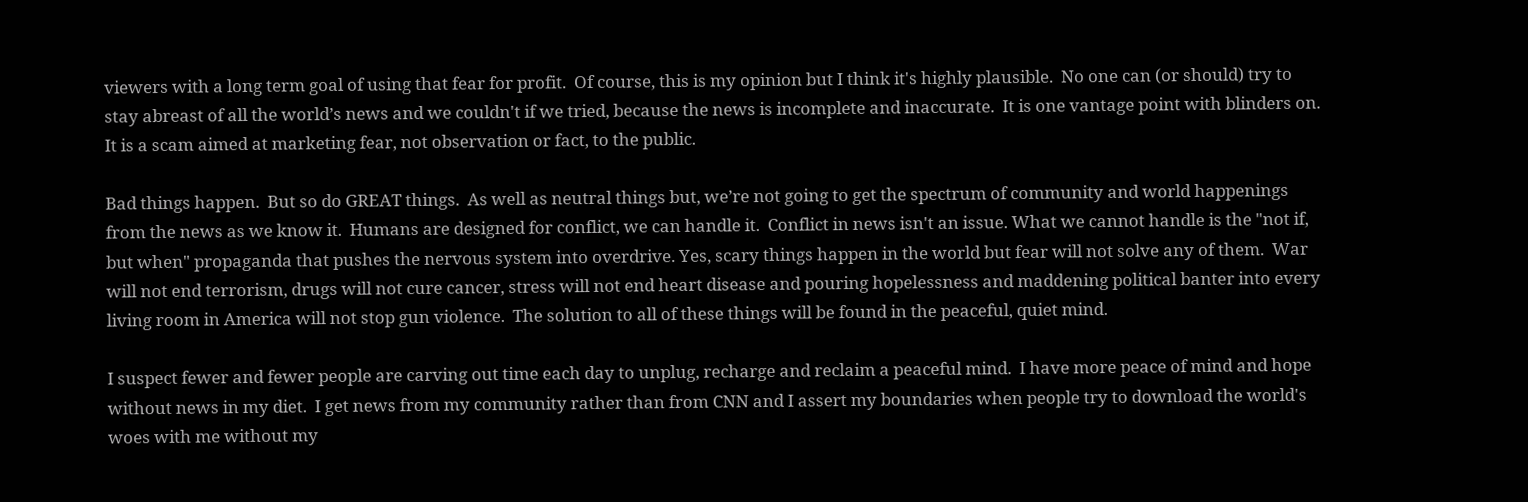viewers with a long term goal of using that fear for profit.  Of course, this is my opinion but I think it's highly plausible.  No one can (or should) try to stay abreast of all the world’s news and we couldn't if we tried, because the news is incomplete and inaccurate.  It is one vantage point with blinders on.  It is a scam aimed at marketing fear, not observation or fact, to the public.

Bad things happen.  But so do GREAT things.  As well as neutral things but, we’re not going to get the spectrum of community and world happenings from the news as we know it.  Humans are designed for conflict, we can handle it.  Conflict in news isn't an issue. What we cannot handle is the "not if, but when" propaganda that pushes the nervous system into overdrive. Yes, scary things happen in the world but fear will not solve any of them.  War will not end terrorism, drugs will not cure cancer, stress will not end heart disease and pouring hopelessness and maddening political banter into every living room in America will not stop gun violence.  The solution to all of these things will be found in the peaceful, quiet mind.

I suspect fewer and fewer people are carving out time each day to unplug, recharge and reclaim a peaceful mind.  I have more peace of mind and hope without news in my diet.  I get news from my community rather than from CNN and I assert my boundaries when people try to download the world's woes with me without my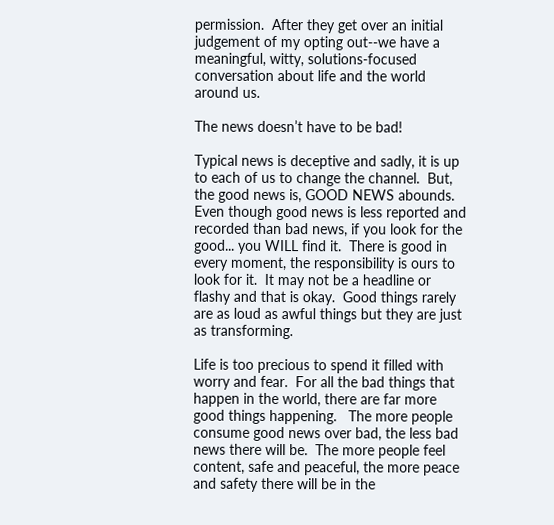permission.  After they get over an initial judgement of my opting out--we have a meaningful, witty, solutions-focused conversation about life and the world around us.

The news doesn’t have to be bad!

Typical news is deceptive and sadly, it is up to each of us to change the channel.  But, the good news is, GOOD NEWS abounds. Even though good news is less reported and recorded than bad news, if you look for the good... you WILL find it.  There is good in every moment, the responsibility is ours to look for it.  It may not be a headline or flashy and that is okay.  Good things rarely are as loud as awful things but they are just as transforming.

Life is too precious to spend it filled with worry and fear.  For all the bad things that happen in the world, there are far more good things happening.   The more people consume good news over bad, the less bad news there will be.  The more people feel content, safe and peaceful, the more peace and safety there will be in the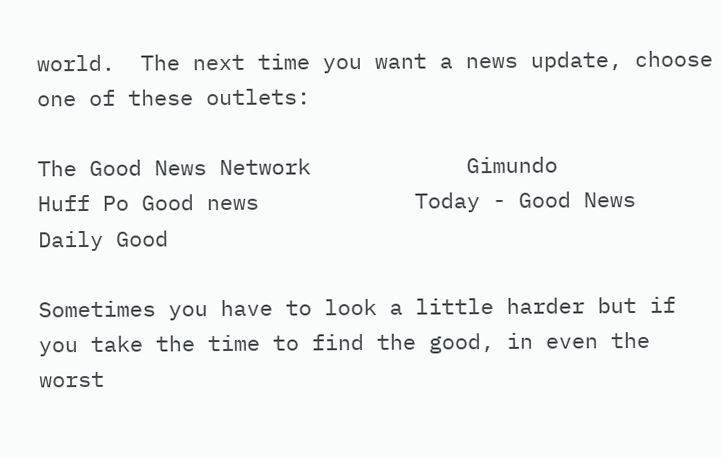world.  The next time you want a news update, choose one of these outlets:

The Good News Network            Gimundo           Huff Po Good news            Today - Good News           Daily Good

Sometimes you have to look a little harder but if you take the time to find the good, in even the worst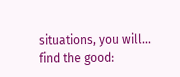situations, you will... find the good: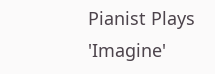Pianist Plays 'Imagine'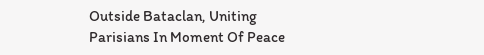Outside Bataclan, Uniting Parisians In Moment Of Peace